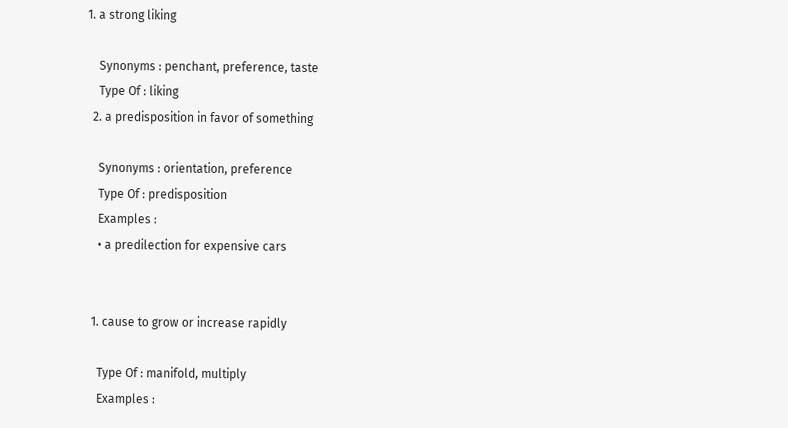1. a strong liking

    Synonyms : penchant, preference, taste
    Type Of : liking
  2. a predisposition in favor of something

    Synonyms : orientation, preference
    Type Of : predisposition
    Examples :
    • a predilection for expensive cars


  1. cause to grow or increase rapidly

    Type Of : manifold, multiply
    Examples :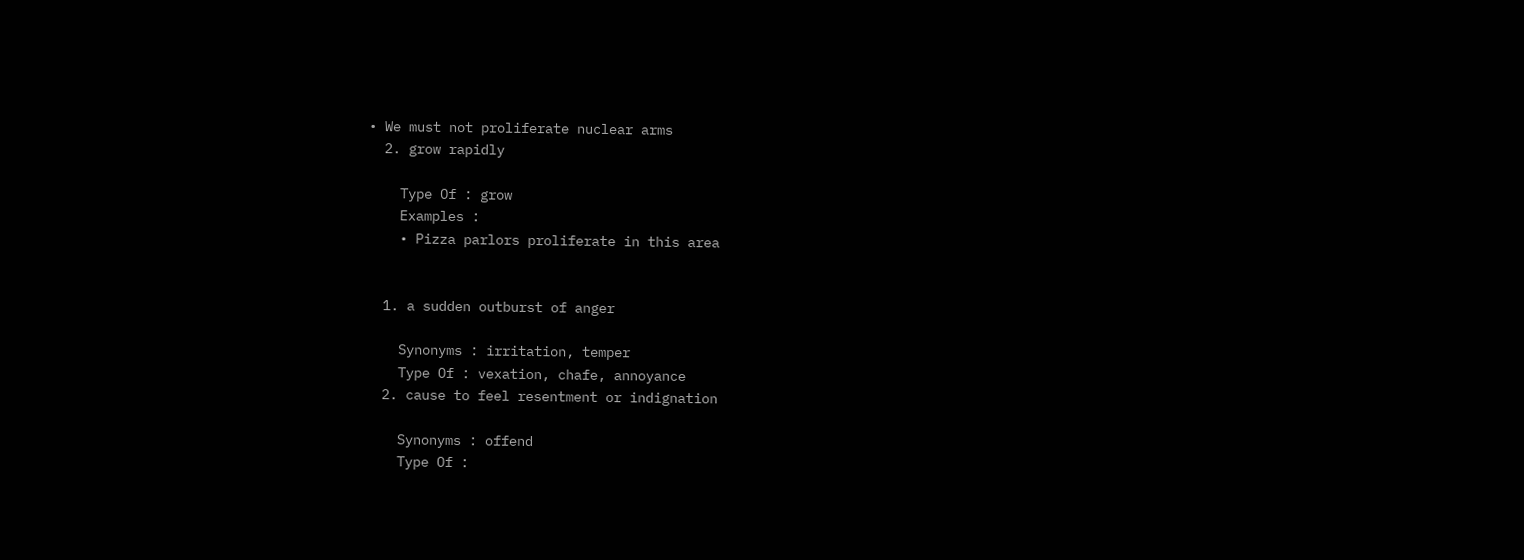• We must not proliferate nuclear arms
  2. grow rapidly

    Type Of : grow
    Examples :
    • Pizza parlors proliferate in this area


  1. a sudden outburst of anger

    Synonyms : irritation, temper
    Type Of : vexation, chafe, annoyance
  2. cause to feel resentment or indignation

    Synonyms : offend
    Type Of :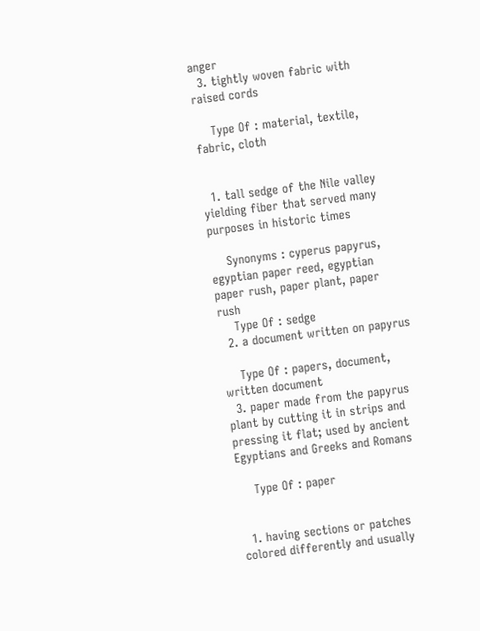anger
  3. tightly woven fabric with raised cords

    Type Of : material, textile, fabric, cloth


  1. tall sedge of the Nile valley yielding fiber that served many purposes in historic times

    Synonyms : cyperus papyrus, egyptian paper reed, egyptian paper rush, paper plant, paper rush
    Type Of : sedge
  2. a document written on papyrus

    Type Of : papers, document, written document
  3. paper made from the papyrus plant by cutting it in strips and pressing it flat; used by ancient Egyptians and Greeks and Romans

    Type Of : paper


  1. having sections or patches colored differently and usually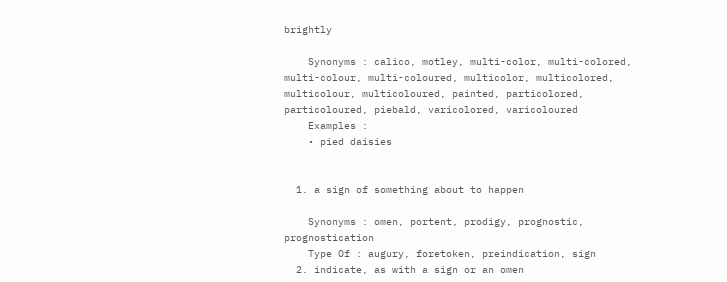brightly

    Synonyms : calico, motley, multi-color, multi-colored, multi-colour, multi-coloured, multicolor, multicolored, multicolour, multicoloured, painted, particolored, particoloured, piebald, varicolored, varicoloured
    Examples :
    • pied daisies


  1. a sign of something about to happen

    Synonyms : omen, portent, prodigy, prognostic, prognostication
    Type Of : augury, foretoken, preindication, sign
  2. indicate, as with a sign or an omen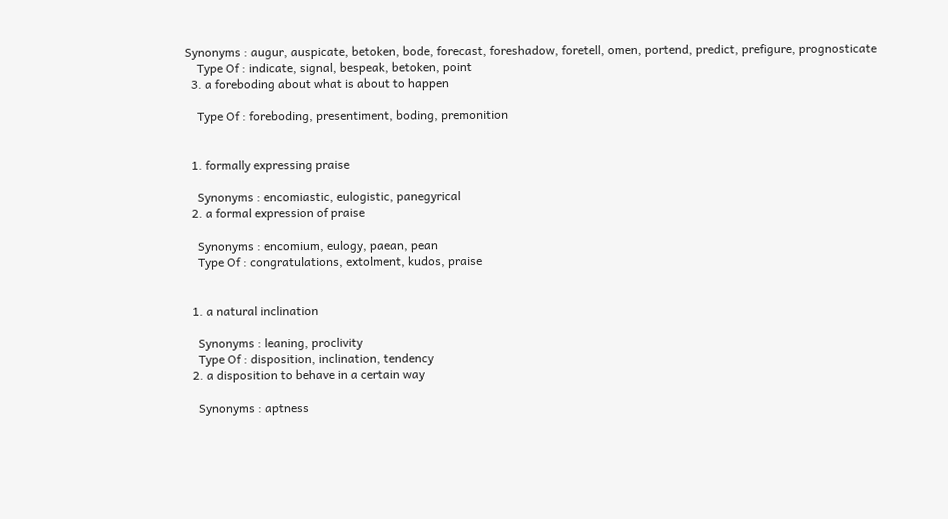Synonyms : augur, auspicate, betoken, bode, forecast, foreshadow, foretell, omen, portend, predict, prefigure, prognosticate
    Type Of : indicate, signal, bespeak, betoken, point
  3. a foreboding about what is about to happen

    Type Of : foreboding, presentiment, boding, premonition


  1. formally expressing praise

    Synonyms : encomiastic, eulogistic, panegyrical
  2. a formal expression of praise

    Synonyms : encomium, eulogy, paean, pean
    Type Of : congratulations, extolment, kudos, praise


  1. a natural inclination

    Synonyms : leaning, proclivity
    Type Of : disposition, inclination, tendency
  2. a disposition to behave in a certain way

    Synonyms : aptness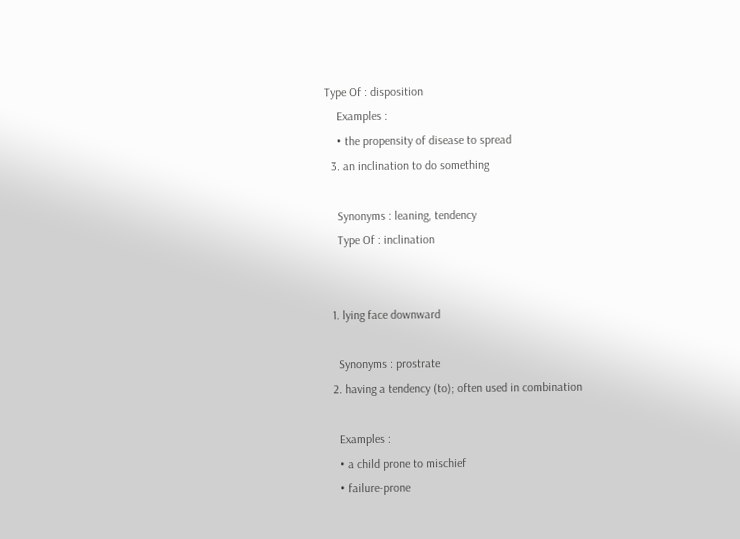Type Of : disposition
    Examples :
    • the propensity of disease to spread
  3. an inclination to do something

    Synonyms : leaning, tendency
    Type Of : inclination


  1. lying face downward

    Synonyms : prostrate
  2. having a tendency (to); often used in combination

    Examples :
    • a child prone to mischief
    • failure-prone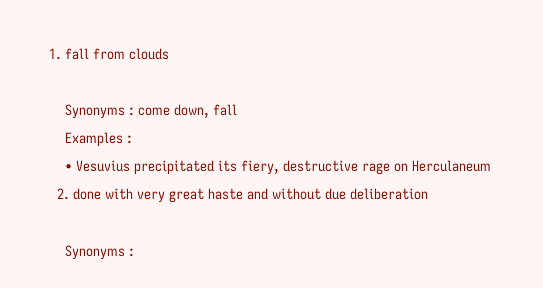1. fall from clouds

    Synonyms : come down, fall
    Examples :
    • Vesuvius precipitated its fiery, destructive rage on Herculaneum
  2. done with very great haste and without due deliberation

    Synonyms :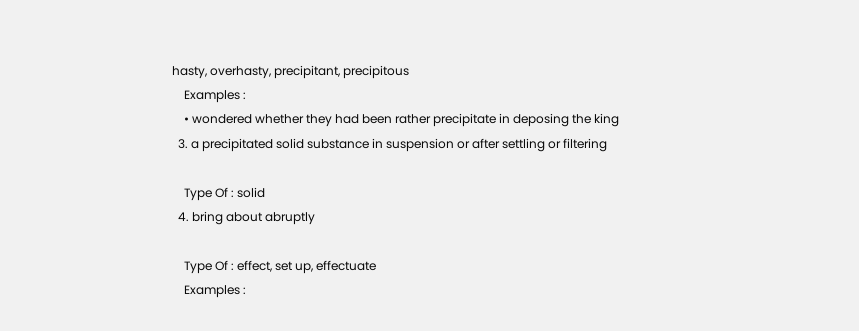hasty, overhasty, precipitant, precipitous
    Examples :
    • wondered whether they had been rather precipitate in deposing the king
  3. a precipitated solid substance in suspension or after settling or filtering

    Type Of : solid
  4. bring about abruptly

    Type Of : effect, set up, effectuate
    Examples :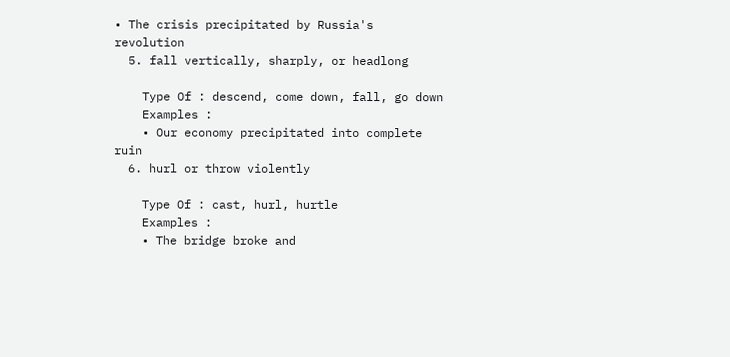• The crisis precipitated by Russia's revolution
  5. fall vertically, sharply, or headlong

    Type Of : descend, come down, fall, go down
    Examples :
    • Our economy precipitated into complete ruin
  6. hurl or throw violently

    Type Of : cast, hurl, hurtle
    Examples :
    • The bridge broke and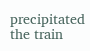precipitated the train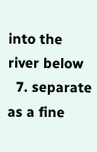into the river below
  7. separate as a fine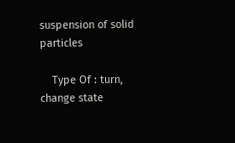suspension of solid particles

    Type Of : turn, change state